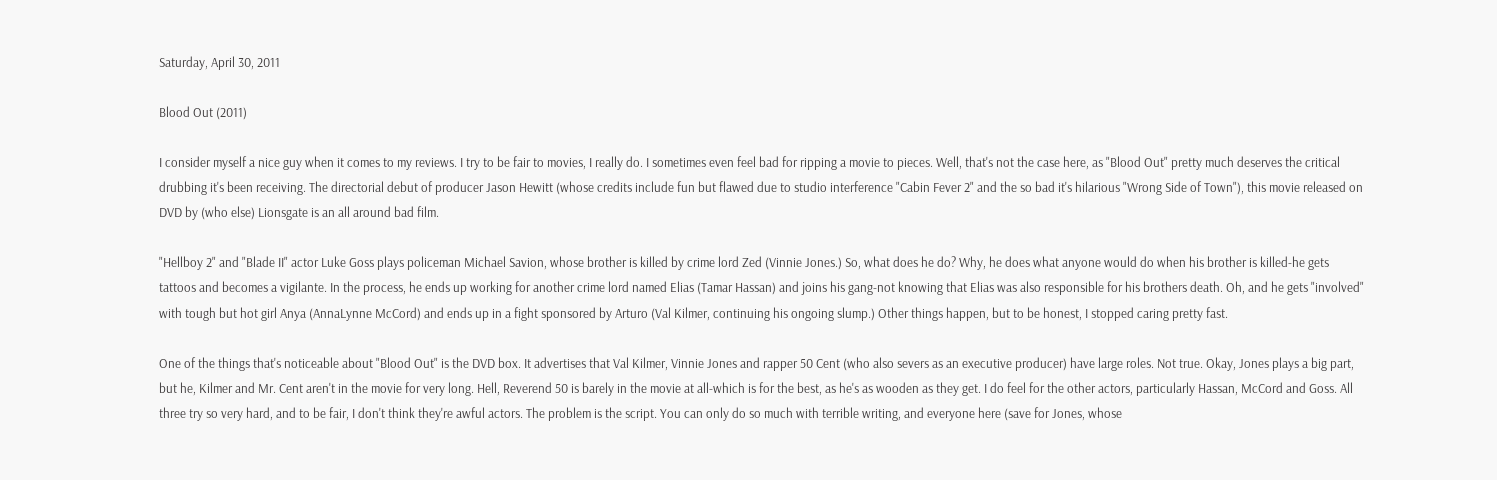Saturday, April 30, 2011

Blood Out (2011)

I consider myself a nice guy when it comes to my reviews. I try to be fair to movies, I really do. I sometimes even feel bad for ripping a movie to pieces. Well, that's not the case here, as "Blood Out" pretty much deserves the critical drubbing it's been receiving. The directorial debut of producer Jason Hewitt (whose credits include fun but flawed due to studio interference "Cabin Fever 2" and the so bad it's hilarious "Wrong Side of Town"), this movie released on DVD by (who else) Lionsgate is an all around bad film.

"Hellboy 2" and "Blade II" actor Luke Goss plays policeman Michael Savion, whose brother is killed by crime lord Zed (Vinnie Jones.) So, what does he do? Why, he does what anyone would do when his brother is killed-he gets tattoos and becomes a vigilante. In the process, he ends up working for another crime lord named Elias (Tamar Hassan) and joins his gang-not knowing that Elias was also responsible for his brothers death. Oh, and he gets "involved" with tough but hot girl Anya (AnnaLynne McCord) and ends up in a fight sponsored by Arturo (Val Kilmer, continuing his ongoing slump.) Other things happen, but to be honest, I stopped caring pretty fast.

One of the things that's noticeable about "Blood Out" is the DVD box. It advertises that Val Kilmer, Vinnie Jones and rapper 50 Cent (who also severs as an executive producer) have large roles. Not true. Okay, Jones plays a big part, but he, Kilmer and Mr. Cent aren't in the movie for very long. Hell, Reverend 50 is barely in the movie at all-which is for the best, as he's as wooden as they get. I do feel for the other actors, particularly Hassan, McCord and Goss. All three try so very hard, and to be fair, I don't think they're awful actors. The problem is the script. You can only do so much with terrible writing, and everyone here (save for Jones, whose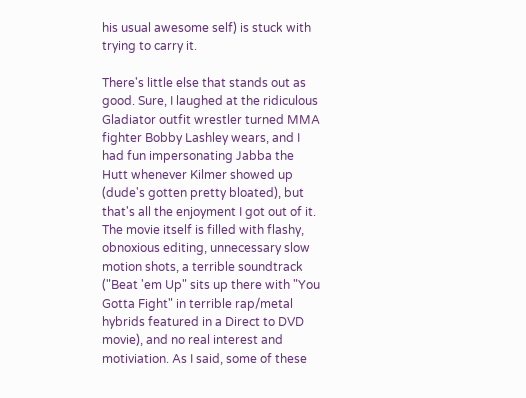his usual awesome self) is stuck with trying to carry it.

There's little else that stands out as good. Sure, I laughed at the ridiculous Gladiator outfit wrestler turned MMA fighter Bobby Lashley wears, and I had fun impersonating Jabba the Hutt whenever Kilmer showed up (dude's gotten pretty bloated), but that's all the enjoyment I got out of it. The movie itself is filled with flashy, obnoxious editing, unnecessary slow motion shots, a terrible soundtrack ("Beat 'em Up" sits up there with "You Gotta Fight" in terrible rap/metal hybrids featured in a Direct to DVD movie), and no real interest and motiviation. As I said, some of these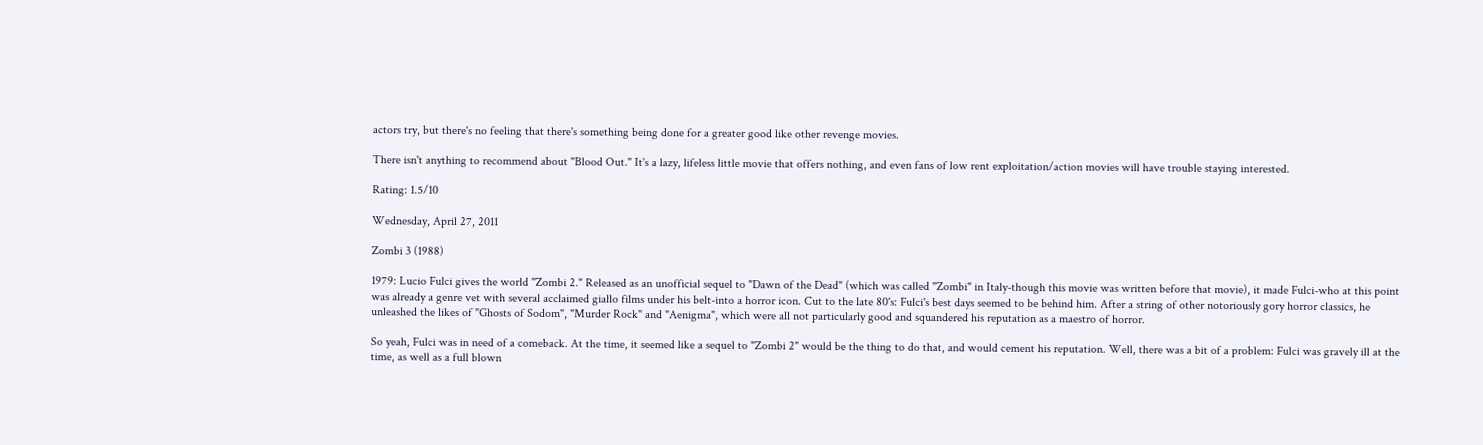actors try, but there's no feeling that there's something being done for a greater good like other revenge movies.

There isn't anything to recommend about "Blood Out." It's a lazy, lifeless little movie that offers nothing, and even fans of low rent exploitation/action movies will have trouble staying interested.

Rating: 1.5/10

Wednesday, April 27, 2011

Zombi 3 (1988)

1979: Lucio Fulci gives the world "Zombi 2." Released as an unofficial sequel to "Dawn of the Dead" (which was called "Zombi" in Italy-though this movie was written before that movie), it made Fulci-who at this point was already a genre vet with several acclaimed giallo films under his belt-into a horror icon. Cut to the late 80's: Fulci's best days seemed to be behind him. After a string of other notoriously gory horror classics, he unleashed the likes of "Ghosts of Sodom", "Murder Rock" and "Aenigma", which were all not particularly good and squandered his reputation as a maestro of horror.

So yeah, Fulci was in need of a comeback. At the time, it seemed like a sequel to "Zombi 2" would be the thing to do that, and would cement his reputation. Well, there was a bit of a problem: Fulci was gravely ill at the time, as well as a full blown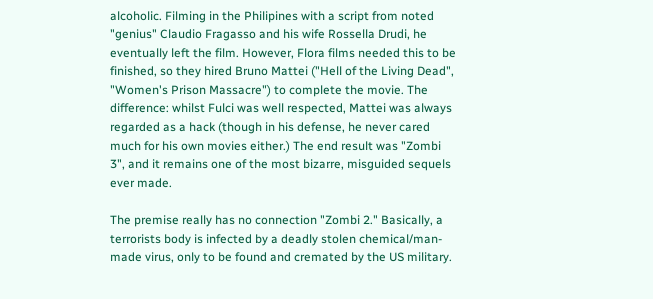alcoholic. Filming in the Philipines with a script from noted "genius" Claudio Fragasso and his wife Rossella Drudi, he eventually left the film. However, Flora films needed this to be finished, so they hired Bruno Mattei ("Hell of the Living Dead", "Women's Prison Massacre") to complete the movie. The difference: whilst Fulci was well respected, Mattei was always regarded as a hack (though in his defense, he never cared much for his own movies either.) The end result was "Zombi 3", and it remains one of the most bizarre, misguided sequels ever made.

The premise really has no connection "Zombi 2." Basically, a terrorists body is infected by a deadly stolen chemical/man-made virus, only to be found and cremated by the US military.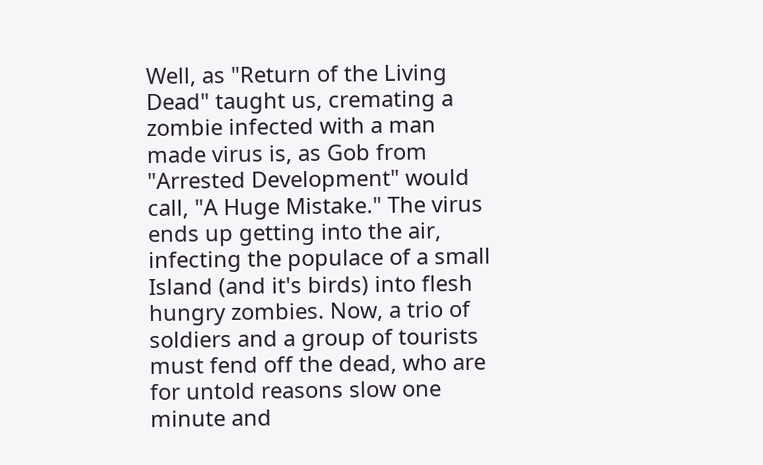Well, as "Return of the Living Dead" taught us, cremating a zombie infected with a man made virus is, as Gob from "Arrested Development" would call, "A Huge Mistake." The virus ends up getting into the air, infecting the populace of a small Island (and it's birds) into flesh hungry zombies. Now, a trio of soldiers and a group of tourists must fend off the dead, who are for untold reasons slow one minute and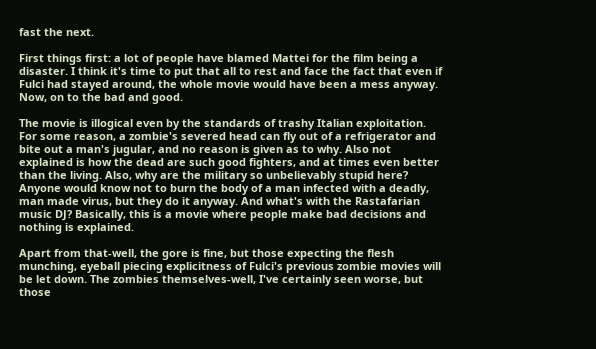fast the next.

First things first: a lot of people have blamed Mattei for the film being a disaster. I think it's time to put that all to rest and face the fact that even if Fulci had stayed around, the whole movie would have been a mess anyway. Now, on to the bad and good.

The movie is illogical even by the standards of trashy Italian exploitation. For some reason, a zombie's severed head can fly out of a refrigerator and bite out a man's jugular, and no reason is given as to why. Also not explained is how the dead are such good fighters, and at times even better than the living. Also, why are the military so unbelievably stupid here? Anyone would know not to burn the body of a man infected with a deadly, man made virus, but they do it anyway. And what's with the Rastafarian music DJ? Basically, this is a movie where people make bad decisions and nothing is explained.

Apart from that-well, the gore is fine, but those expecting the flesh munching, eyeball piecing explicitness of Fulci's previous zombie movies will be let down. The zombies themselves-well, I've certainly seen worse, but those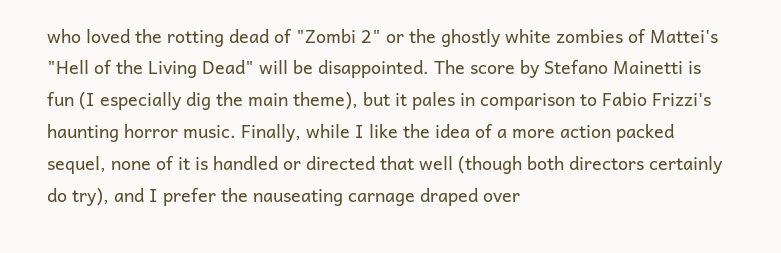who loved the rotting dead of "Zombi 2" or the ghostly white zombies of Mattei's "Hell of the Living Dead" will be disappointed. The score by Stefano Mainetti is fun (I especially dig the main theme), but it pales in comparison to Fabio Frizzi's haunting horror music. Finally, while I like the idea of a more action packed sequel, none of it is handled or directed that well (though both directors certainly do try), and I prefer the nauseating carnage draped over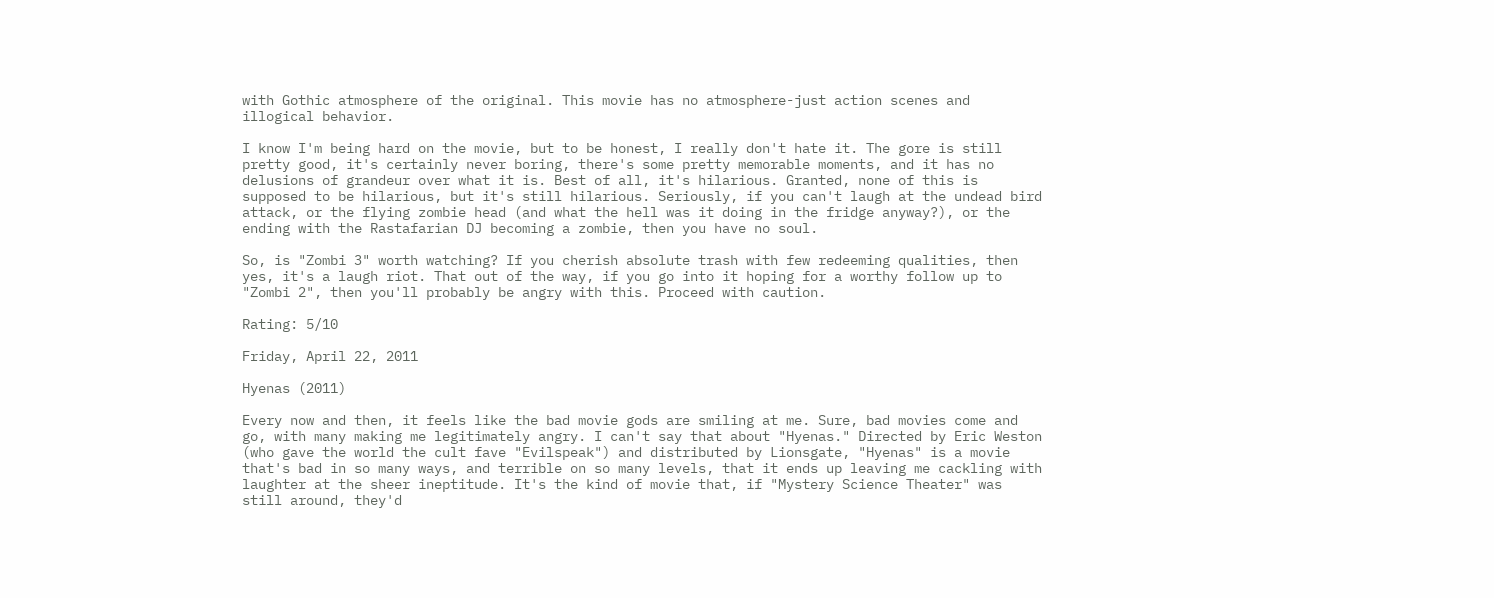with Gothic atmosphere of the original. This movie has no atmosphere-just action scenes and illogical behavior.

I know I'm being hard on the movie, but to be honest, I really don't hate it. The gore is still pretty good, it's certainly never boring, there's some pretty memorable moments, and it has no delusions of grandeur over what it is. Best of all, it's hilarious. Granted, none of this is supposed to be hilarious, but it's still hilarious. Seriously, if you can't laugh at the undead bird attack, or the flying zombie head (and what the hell was it doing in the fridge anyway?), or the ending with the Rastafarian DJ becoming a zombie, then you have no soul.

So, is "Zombi 3" worth watching? If you cherish absolute trash with few redeeming qualities, then yes, it's a laugh riot. That out of the way, if you go into it hoping for a worthy follow up to "Zombi 2", then you'll probably be angry with this. Proceed with caution.

Rating: 5/10

Friday, April 22, 2011

Hyenas (2011)

Every now and then, it feels like the bad movie gods are smiling at me. Sure, bad movies come and go, with many making me legitimately angry. I can't say that about "Hyenas." Directed by Eric Weston (who gave the world the cult fave "Evilspeak") and distributed by Lionsgate, "Hyenas" is a movie that's bad in so many ways, and terrible on so many levels, that it ends up leaving me cackling with laughter at the sheer ineptitude. It's the kind of movie that, if "Mystery Science Theater" was still around, they'd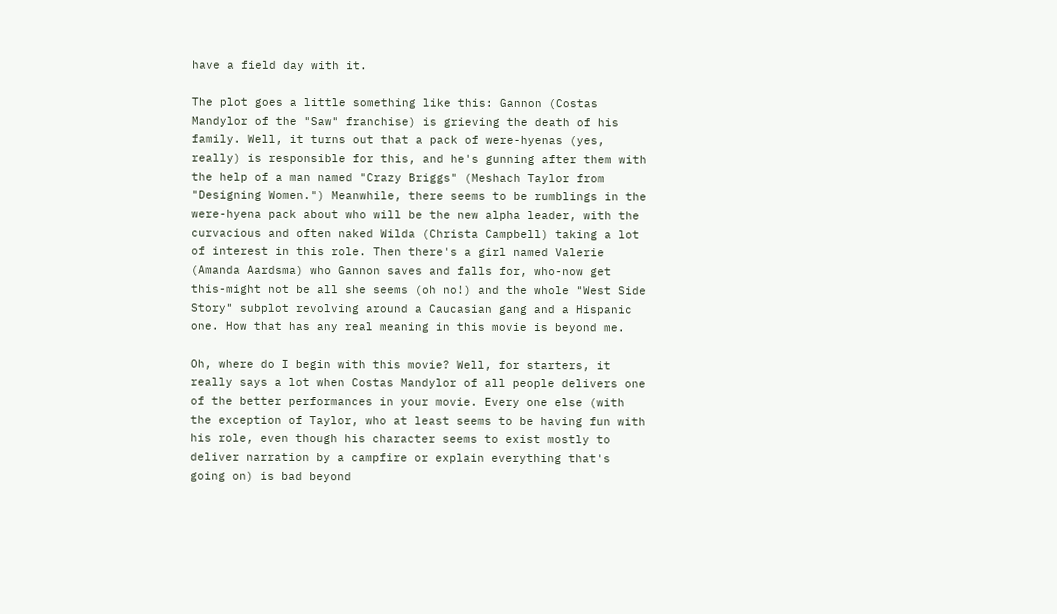have a field day with it.

The plot goes a little something like this: Gannon (Costas Mandylor of the "Saw" franchise) is grieving the death of his family. Well, it turns out that a pack of were-hyenas (yes, really) is responsible for this, and he's gunning after them with the help of a man named "Crazy Briggs" (Meshach Taylor from "Designing Women.") Meanwhile, there seems to be rumblings in the were-hyena pack about who will be the new alpha leader, with the curvacious and often naked Wilda (Christa Campbell) taking a lot of interest in this role. Then there's a girl named Valerie (Amanda Aardsma) who Gannon saves and falls for, who-now get this-might not be all she seems (oh no!) and the whole "West Side Story" subplot revolving around a Caucasian gang and a Hispanic one. How that has any real meaning in this movie is beyond me.

Oh, where do I begin with this movie? Well, for starters, it really says a lot when Costas Mandylor of all people delivers one of the better performances in your movie. Every one else (with the exception of Taylor, who at least seems to be having fun with his role, even though his character seems to exist mostly to deliver narration by a campfire or explain everything that's going on) is bad beyond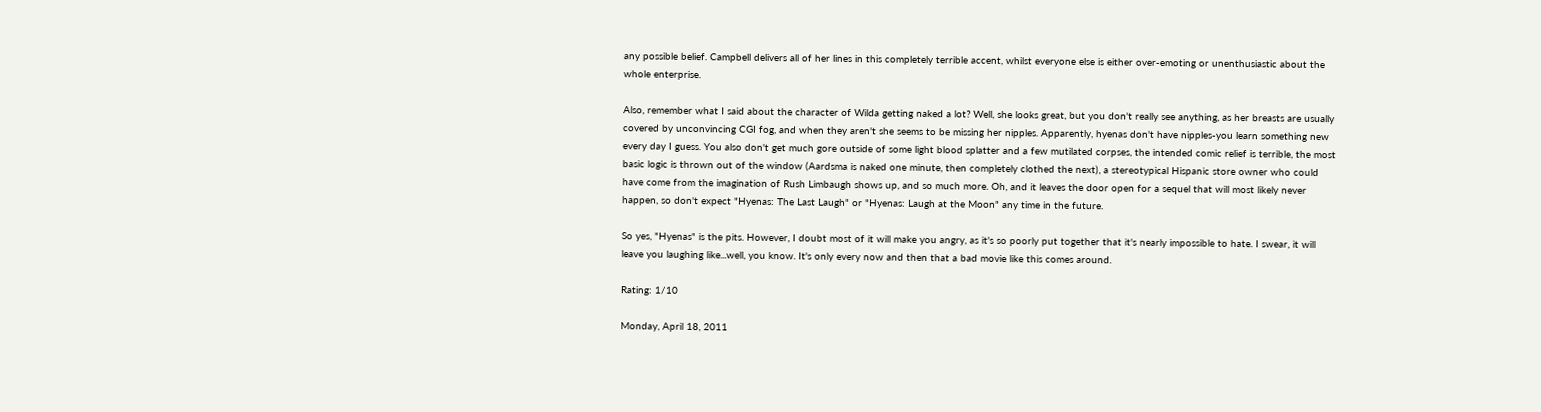any possible belief. Campbell delivers all of her lines in this completely terrible accent, whilst everyone else is either over-emoting or unenthusiastic about the whole enterprise.

Also, remember what I said about the character of Wilda getting naked a lot? Well, she looks great, but you don't really see anything, as her breasts are usually covered by unconvincing CGI fog, and when they aren't she seems to be missing her nipples. Apparently, hyenas don't have nipples-you learn something new every day I guess. You also don't get much gore outside of some light blood splatter and a few mutilated corpses, the intended comic relief is terrible, the most basic logic is thrown out of the window (Aardsma is naked one minute, then completely clothed the next), a stereotypical Hispanic store owner who could have come from the imagination of Rush Limbaugh shows up, and so much more. Oh, and it leaves the door open for a sequel that will most likely never happen, so don't expect "Hyenas: The Last Laugh" or "Hyenas: Laugh at the Moon" any time in the future.

So yes, "Hyenas" is the pits. However, I doubt most of it will make you angry, as it's so poorly put together that it's nearly impossible to hate. I swear, it will leave you laughing like...well, you know. It's only every now and then that a bad movie like this comes around.

Rating: 1/10

Monday, April 18, 2011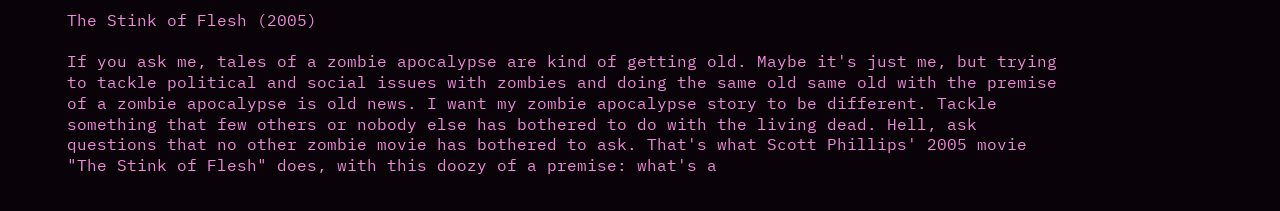The Stink of Flesh (2005)

If you ask me, tales of a zombie apocalypse are kind of getting old. Maybe it's just me, but trying to tackle political and social issues with zombies and doing the same old same old with the premise of a zombie apocalypse is old news. I want my zombie apocalypse story to be different. Tackle something that few others or nobody else has bothered to do with the living dead. Hell, ask questions that no other zombie movie has bothered to ask. That's what Scott Phillips' 2005 movie "The Stink of Flesh" does, with this doozy of a premise: what's a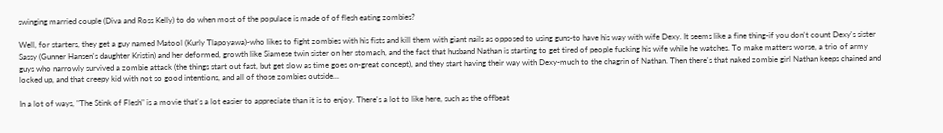swinging married couple (Diva and Ross Kelly) to do when most of the populace is made of of flesh eating zombies?

Well, for starters, they get a guy named Matool (Kurly Tlapoyawa)-who likes to fight zombies with his fists and kill them with giant nails as opposed to using guns-to have his way with wife Dexy. It seems like a fine thing-if you don't count Dexy's sister Sassy (Gunner Hansen's daughter Kristin) and her deformed, growth like Siamese twin sister on her stomach, and the fact that husband Nathan is starting to get tired of people fucking his wife while he watches. To make matters worse, a trio of army guys who narrowly survived a zombie attack (the things start out fast, but get slow as time goes on-great concept), and they start having their way with Dexy-much to the chagrin of Nathan. Then there's that naked zombie girl Nathan keeps chained and locked up, and that creepy kid with not so good intentions, and all of those zombies outside...

In a lot of ways, "The Stink of Flesh" is a movie that's a lot easier to appreciate than it is to enjoy. There's a lot to like here, such as the offbeat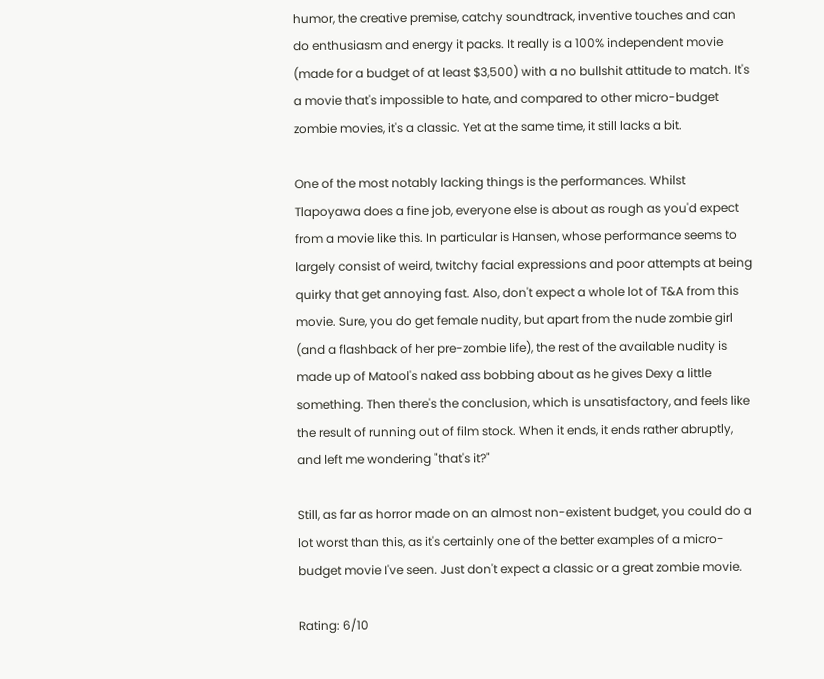humor, the creative premise, catchy soundtrack, inventive touches and can do enthusiasm and energy it packs. It really is a 100% independent movie (made for a budget of at least $3,500) with a no bullshit attitude to match. It's a movie that's impossible to hate, and compared to other micro-budget zombie movies, it's a classic. Yet at the same time, it still lacks a bit.

One of the most notably lacking things is the performances. Whilst Tlapoyawa does a fine job, everyone else is about as rough as you'd expect from a movie like this. In particular is Hansen, whose performance seems to largely consist of weird, twitchy facial expressions and poor attempts at being quirky that get annoying fast. Also, don't expect a whole lot of T&A from this movie. Sure, you do get female nudity, but apart from the nude zombie girl (and a flashback of her pre-zombie life), the rest of the available nudity is made up of Matool's naked ass bobbing about as he gives Dexy a little something. Then there's the conclusion, which is unsatisfactory, and feels like the result of running out of film stock. When it ends, it ends rather abruptly, and left me wondering "that's it?"

Still, as far as horror made on an almost non-existent budget, you could do a lot worst than this, as it's certainly one of the better examples of a micro-budget movie I've seen. Just don't expect a classic or a great zombie movie.

Rating: 6/10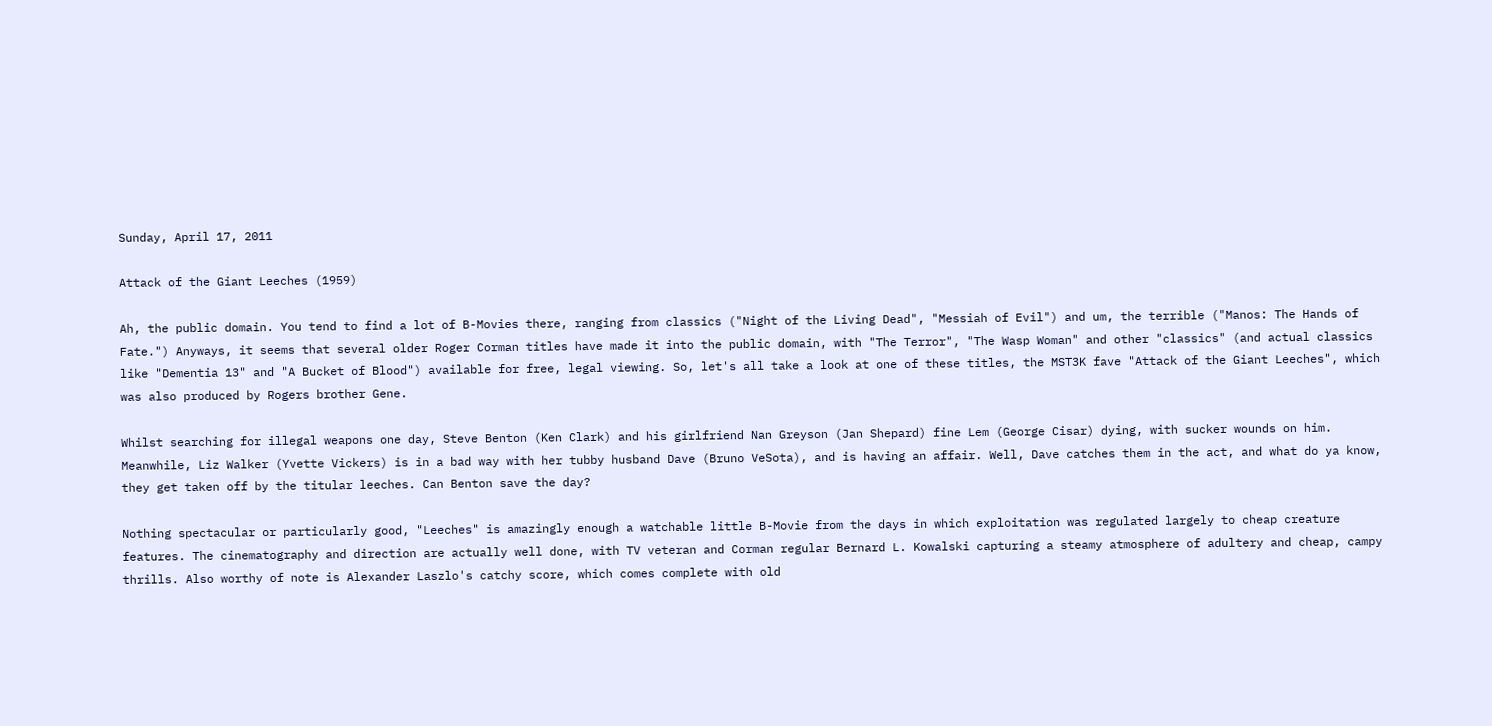Sunday, April 17, 2011

Attack of the Giant Leeches (1959)

Ah, the public domain. You tend to find a lot of B-Movies there, ranging from classics ("Night of the Living Dead", "Messiah of Evil") and um, the terrible ("Manos: The Hands of Fate.") Anyways, it seems that several older Roger Corman titles have made it into the public domain, with "The Terror", "The Wasp Woman" and other "classics" (and actual classics like "Dementia 13" and "A Bucket of Blood") available for free, legal viewing. So, let's all take a look at one of these titles, the MST3K fave "Attack of the Giant Leeches", which was also produced by Rogers brother Gene.

Whilst searching for illegal weapons one day, Steve Benton (Ken Clark) and his girlfriend Nan Greyson (Jan Shepard) fine Lem (George Cisar) dying, with sucker wounds on him. Meanwhile, Liz Walker (Yvette Vickers) is in a bad way with her tubby husband Dave (Bruno VeSota), and is having an affair. Well, Dave catches them in the act, and what do ya know, they get taken off by the titular leeches. Can Benton save the day?

Nothing spectacular or particularly good, "Leeches" is amazingly enough a watchable little B-Movie from the days in which exploitation was regulated largely to cheap creature features. The cinematography and direction are actually well done, with TV veteran and Corman regular Bernard L. Kowalski capturing a steamy atmosphere of adultery and cheap, campy thrills. Also worthy of note is Alexander Laszlo's catchy score, which comes complete with old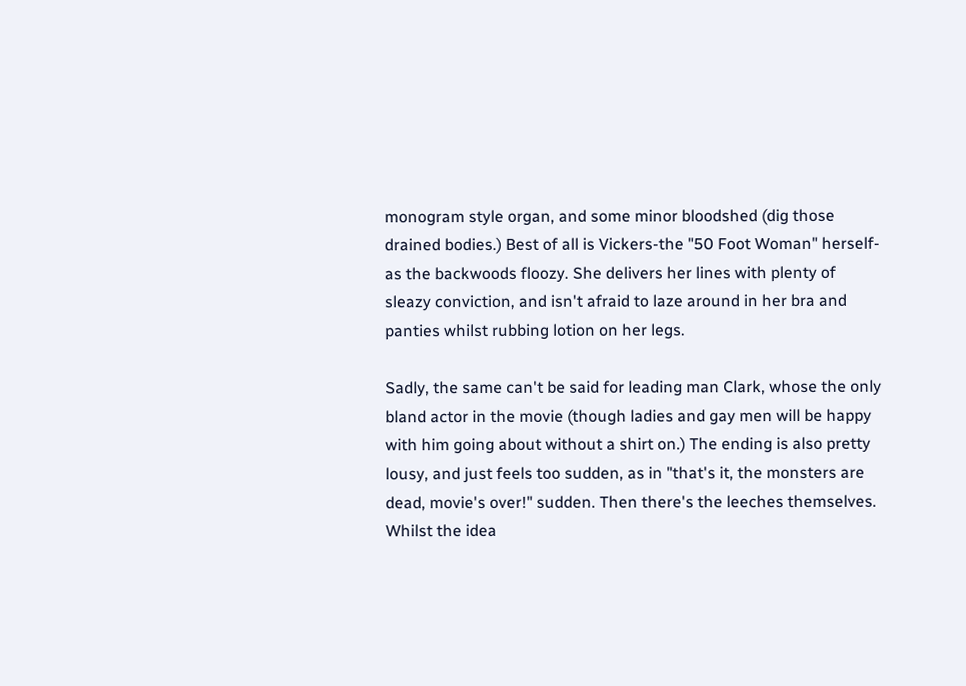monogram style organ, and some minor bloodshed (dig those drained bodies.) Best of all is Vickers-the "50 Foot Woman" herself-as the backwoods floozy. She delivers her lines with plenty of sleazy conviction, and isn't afraid to laze around in her bra and panties whilst rubbing lotion on her legs.

Sadly, the same can't be said for leading man Clark, whose the only bland actor in the movie (though ladies and gay men will be happy with him going about without a shirt on.) The ending is also pretty lousy, and just feels too sudden, as in "that's it, the monsters are dead, movie's over!" sudden. Then there's the leeches themselves. Whilst the idea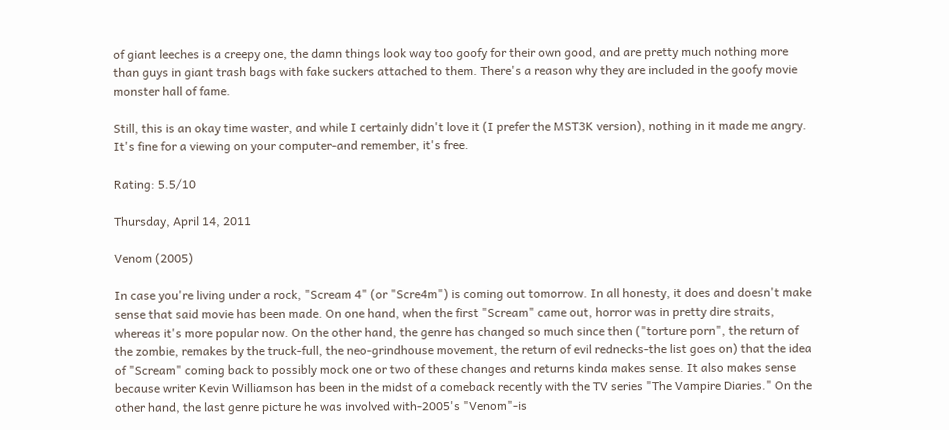of giant leeches is a creepy one, the damn things look way too goofy for their own good, and are pretty much nothing more than guys in giant trash bags with fake suckers attached to them. There's a reason why they are included in the goofy movie monster hall of fame.

Still, this is an okay time waster, and while I certainly didn't love it (I prefer the MST3K version), nothing in it made me angry. It's fine for a viewing on your computer-and remember, it's free.

Rating: 5.5/10

Thursday, April 14, 2011

Venom (2005)

In case you're living under a rock, "Scream 4" (or "Scre4m") is coming out tomorrow. In all honesty, it does and doesn't make sense that said movie has been made. On one hand, when the first "Scream" came out, horror was in pretty dire straits, whereas it's more popular now. On the other hand, the genre has changed so much since then ("torture porn", the return of the zombie, remakes by the truck-full, the neo-grindhouse movement, the return of evil rednecks-the list goes on) that the idea of "Scream" coming back to possibly mock one or two of these changes and returns kinda makes sense. It also makes sense because writer Kevin Williamson has been in the midst of a comeback recently with the TV series "The Vampire Diaries." On the other hand, the last genre picture he was involved with-2005's "Venom"-is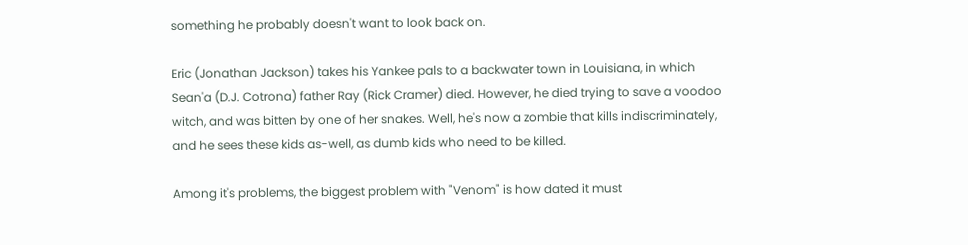something he probably doesn't want to look back on.

Eric (Jonathan Jackson) takes his Yankee pals to a backwater town in Louisiana, in which Sean'a (D.J. Cotrona) father Ray (Rick Cramer) died. However, he died trying to save a voodoo witch, and was bitten by one of her snakes. Well, he's now a zombie that kills indiscriminately, and he sees these kids as-well, as dumb kids who need to be killed.

Among it's problems, the biggest problem with "Venom" is how dated it must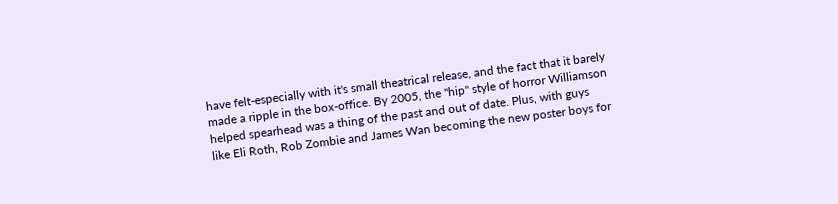have felt-especially with it's small theatrical release, and the fact that it barely made a ripple in the box-office. By 2005, the "hip" style of horror Williamson helped spearhead was a thing of the past and out of date. Plus, with guys like Eli Roth, Rob Zombie and James Wan becoming the new poster boys for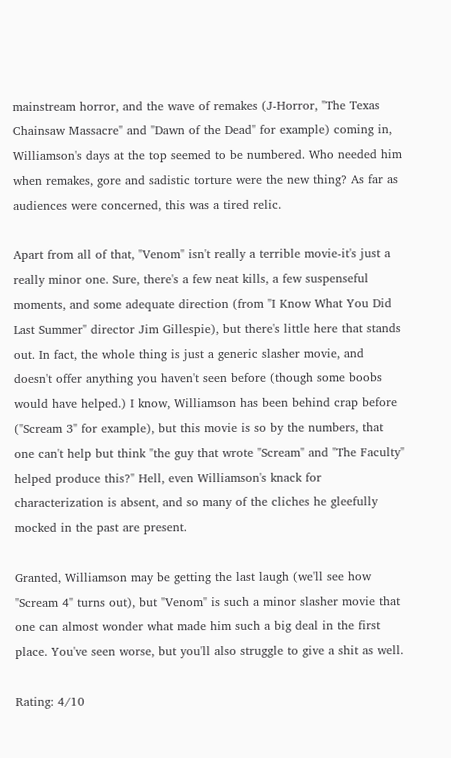mainstream horror, and the wave of remakes (J-Horror, "The Texas Chainsaw Massacre" and "Dawn of the Dead" for example) coming in, Williamson's days at the top seemed to be numbered. Who needed him when remakes, gore and sadistic torture were the new thing? As far as audiences were concerned, this was a tired relic.

Apart from all of that, "Venom" isn't really a terrible movie-it's just a really minor one. Sure, there's a few neat kills, a few suspenseful moments, and some adequate direction (from "I Know What You Did Last Summer" director Jim Gillespie), but there's little here that stands out. In fact, the whole thing is just a generic slasher movie, and doesn't offer anything you haven't seen before (though some boobs would have helped.) I know, Williamson has been behind crap before ("Scream 3" for example), but this movie is so by the numbers, that one can't help but think "the guy that wrote "Scream" and "The Faculty" helped produce this?" Hell, even Williamson's knack for characterization is absent, and so many of the cliches he gleefully mocked in the past are present.

Granted, Williamson may be getting the last laugh (we'll see how "Scream 4" turns out), but "Venom" is such a minor slasher movie that one can almost wonder what made him such a big deal in the first place. You've seen worse, but you'll also struggle to give a shit as well.

Rating: 4/10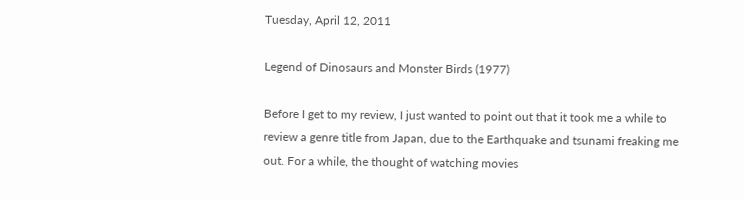Tuesday, April 12, 2011

Legend of Dinosaurs and Monster Birds (1977)

Before I get to my review, I just wanted to point out that it took me a while to review a genre title from Japan, due to the Earthquake and tsunami freaking me out. For a while, the thought of watching movies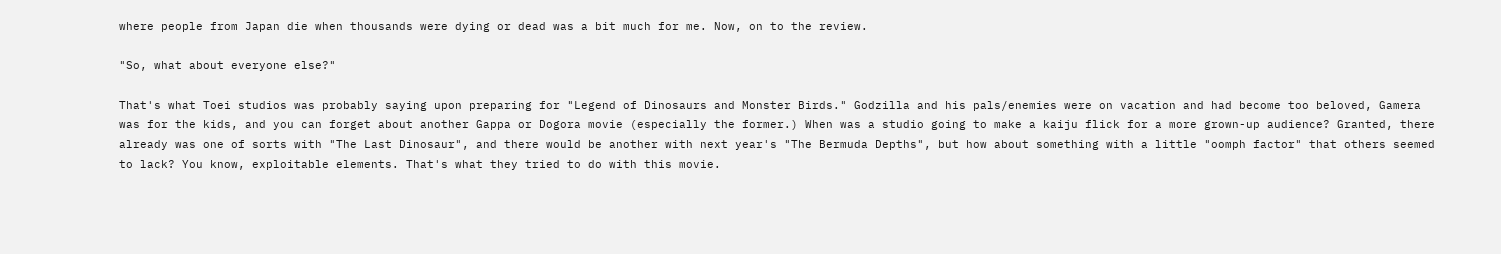where people from Japan die when thousands were dying or dead was a bit much for me. Now, on to the review.

"So, what about everyone else?"

That's what Toei studios was probably saying upon preparing for "Legend of Dinosaurs and Monster Birds." Godzilla and his pals/enemies were on vacation and had become too beloved, Gamera was for the kids, and you can forget about another Gappa or Dogora movie (especially the former.) When was a studio going to make a kaiju flick for a more grown-up audience? Granted, there already was one of sorts with "The Last Dinosaur", and there would be another with next year's "The Bermuda Depths", but how about something with a little "oomph factor" that others seemed to lack? You know, exploitable elements. That's what they tried to do with this movie.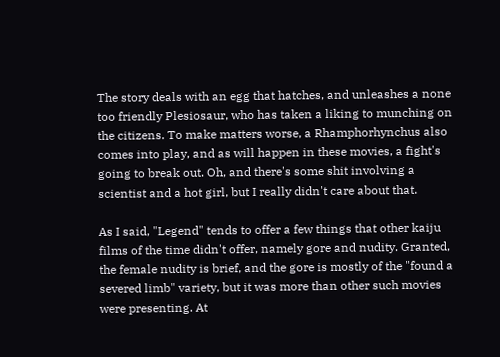The story deals with an egg that hatches, and unleashes a none too friendly Plesiosaur, who has taken a liking to munching on the citizens. To make matters worse, a Rhamphorhynchus also comes into play, and as will happen in these movies, a fight's going to break out. Oh, and there's some shit involving a scientist and a hot girl, but I really didn't care about that.

As I said, "Legend" tends to offer a few things that other kaiju films of the time didn't offer, namely gore and nudity. Granted, the female nudity is brief, and the gore is mostly of the "found a severed limb" variety, but it was more than other such movies were presenting. At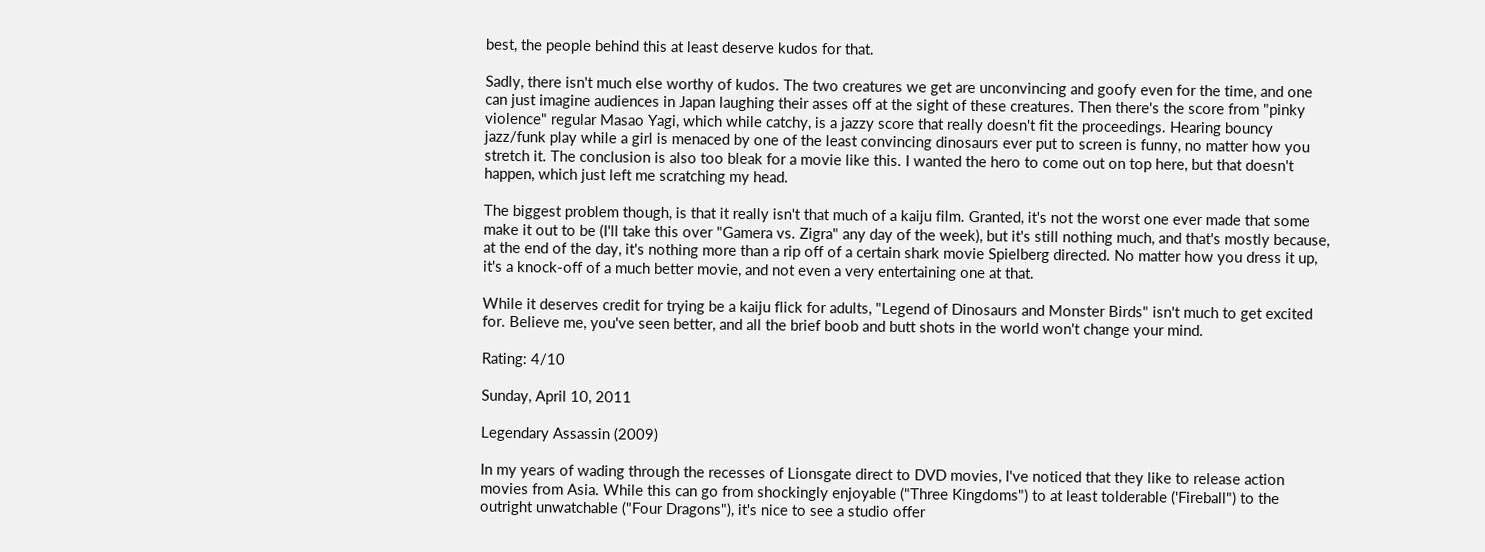best, the people behind this at least deserve kudos for that.

Sadly, there isn't much else worthy of kudos. The two creatures we get are unconvincing and goofy even for the time, and one can just imagine audiences in Japan laughing their asses off at the sight of these creatures. Then there's the score from "pinky violence" regular Masao Yagi, which while catchy, is a jazzy score that really doesn't fit the proceedings. Hearing bouncy jazz/funk play while a girl is menaced by one of the least convincing dinosaurs ever put to screen is funny, no matter how you stretch it. The conclusion is also too bleak for a movie like this. I wanted the hero to come out on top here, but that doesn't happen, which just left me scratching my head.

The biggest problem though, is that it really isn't that much of a kaiju film. Granted, it's not the worst one ever made that some make it out to be (I'll take this over "Gamera vs. Zigra" any day of the week), but it's still nothing much, and that's mostly because, at the end of the day, it's nothing more than a rip off of a certain shark movie Spielberg directed. No matter how you dress it up, it's a knock-off of a much better movie, and not even a very entertaining one at that.

While it deserves credit for trying be a kaiju flick for adults, "Legend of Dinosaurs and Monster Birds" isn't much to get excited for. Believe me, you've seen better, and all the brief boob and butt shots in the world won't change your mind.

Rating: 4/10

Sunday, April 10, 2011

Legendary Assassin (2009)

In my years of wading through the recesses of Lionsgate direct to DVD movies, I've noticed that they like to release action movies from Asia. While this can go from shockingly enjoyable ("Three Kingdoms") to at least tolderable ('Fireball") to the outright unwatchable ("Four Dragons"), it's nice to see a studio offer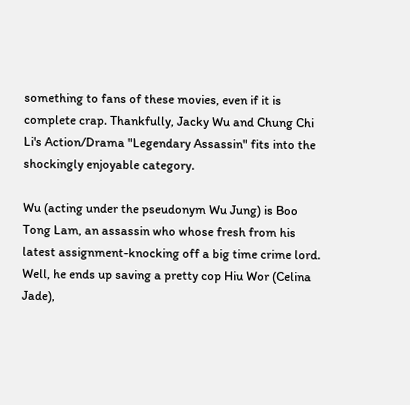something to fans of these movies, even if it is complete crap. Thankfully, Jacky Wu and Chung Chi Li's Action/Drama "Legendary Assassin" fits into the shockingly enjoyable category.

Wu (acting under the pseudonym Wu Jung) is Boo Tong Lam, an assassin who whose fresh from his latest assignment-knocking off a big time crime lord. Well, he ends up saving a pretty cop Hiu Wor (Celina Jade),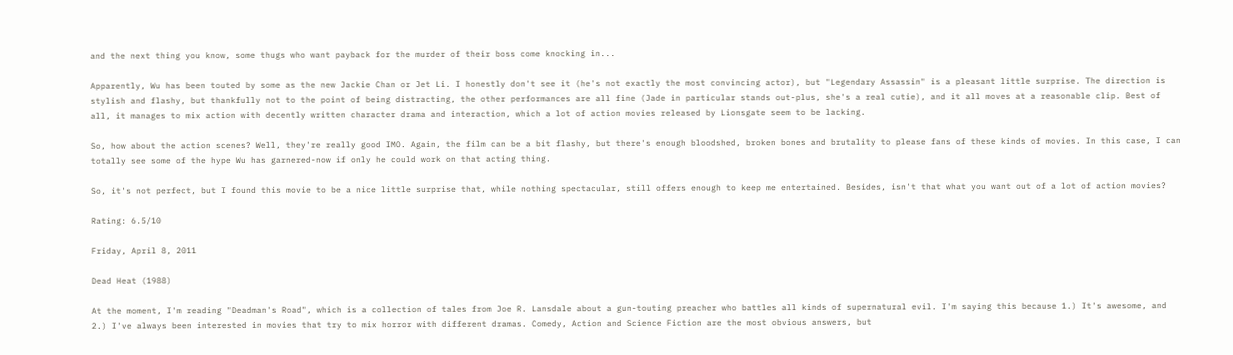and the next thing you know, some thugs who want payback for the murder of their boss come knocking in...

Apparently, Wu has been touted by some as the new Jackie Chan or Jet Li. I honestly don't see it (he's not exactly the most convincing actor), but "Legendary Assassin" is a pleasant little surprise. The direction is stylish and flashy, but thankfully not to the point of being distracting, the other performances are all fine (Jade in particular stands out-plus, she's a real cutie), and it all moves at a reasonable clip. Best of all, it manages to mix action with decently written character drama and interaction, which a lot of action movies released by Lionsgate seem to be lacking.

So, how about the action scenes? Well, they're really good IMO. Again, the film can be a bit flashy, but there's enough bloodshed, broken bones and brutality to please fans of these kinds of movies. In this case, I can totally see some of the hype Wu has garnered-now if only he could work on that acting thing.

So, it's not perfect, but I found this movie to be a nice little surprise that, while nothing spectacular, still offers enough to keep me entertained. Besides, isn't that what you want out of a lot of action movies?

Rating: 6.5/10

Friday, April 8, 2011

Dead Heat (1988)

At the moment, I'm reading "Deadman's Road", which is a collection of tales from Joe R. Lansdale about a gun-touting preacher who battles all kinds of supernatural evil. I'm saying this because 1.) It's awesome, and 2.) I've always been interested in movies that try to mix horror with different dramas. Comedy, Action and Science Fiction are the most obvious answers, but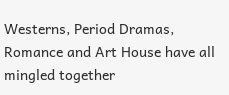Westerns, Period Dramas, Romance and Art House have all mingled together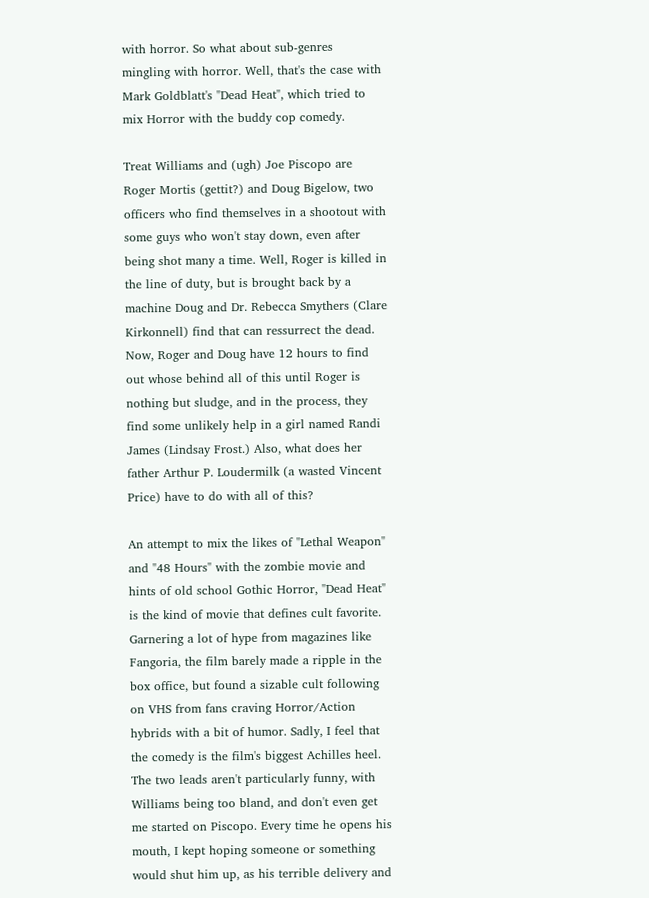with horror. So what about sub-genres mingling with horror. Well, that's the case with Mark Goldblatt's "Dead Heat", which tried to mix Horror with the buddy cop comedy.

Treat Williams and (ugh) Joe Piscopo are Roger Mortis (gettit?) and Doug Bigelow, two officers who find themselves in a shootout with some guys who won't stay down, even after being shot many a time. Well, Roger is killed in the line of duty, but is brought back by a machine Doug and Dr. Rebecca Smythers (Clare Kirkonnell) find that can ressurrect the dead. Now, Roger and Doug have 12 hours to find out whose behind all of this until Roger is nothing but sludge, and in the process, they find some unlikely help in a girl named Randi James (Lindsay Frost.) Also, what does her father Arthur P. Loudermilk (a wasted Vincent Price) have to do with all of this?

An attempt to mix the likes of "Lethal Weapon" and "48 Hours" with the zombie movie and hints of old school Gothic Horror, "Dead Heat" is the kind of movie that defines cult favorite. Garnering a lot of hype from magazines like Fangoria, the film barely made a ripple in the box office, but found a sizable cult following on VHS from fans craving Horror/Action hybrids with a bit of humor. Sadly, I feel that the comedy is the film's biggest Achilles heel. The two leads aren't particularly funny, with Williams being too bland, and don't even get me started on Piscopo. Every time he opens his mouth, I kept hoping someone or something would shut him up, as his terrible delivery and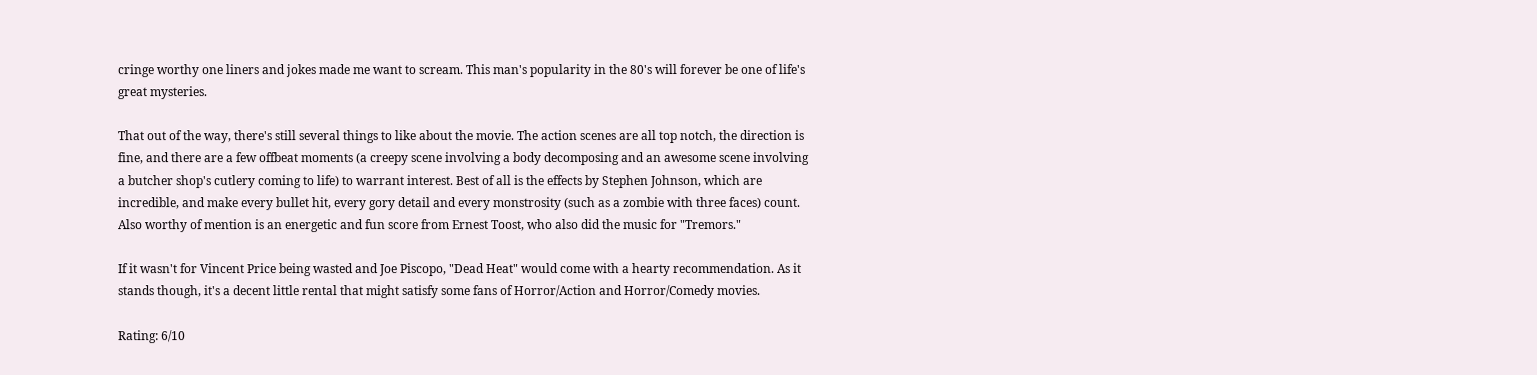cringe worthy one liners and jokes made me want to scream. This man's popularity in the 80's will forever be one of life's great mysteries.

That out of the way, there's still several things to like about the movie. The action scenes are all top notch, the direction is fine, and there are a few offbeat moments (a creepy scene involving a body decomposing and an awesome scene involving a butcher shop's cutlery coming to life) to warrant interest. Best of all is the effects by Stephen Johnson, which are incredible, and make every bullet hit, every gory detail and every monstrosity (such as a zombie with three faces) count. Also worthy of mention is an energetic and fun score from Ernest Toost, who also did the music for "Tremors."

If it wasn't for Vincent Price being wasted and Joe Piscopo, "Dead Heat" would come with a hearty recommendation. As it stands though, it's a decent little rental that might satisfy some fans of Horror/Action and Horror/Comedy movies.

Rating: 6/10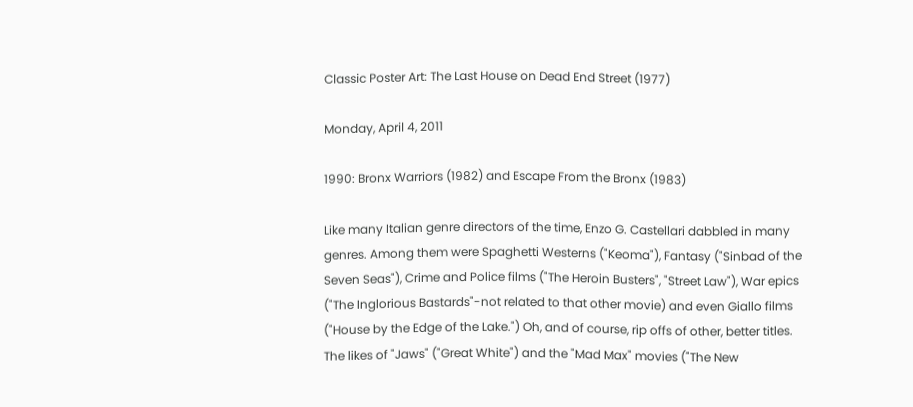Classic Poster Art: The Last House on Dead End Street (1977)

Monday, April 4, 2011

1990: Bronx Warriors (1982) and Escape From the Bronx (1983)

Like many Italian genre directors of the time, Enzo G. Castellari dabbled in many genres. Among them were Spaghetti Westerns ("Keoma"), Fantasy ("Sinbad of the Seven Seas"), Crime and Police films ("The Heroin Busters", "Street Law"), War epics ("The Inglorious Bastards"-not related to that other movie) and even Giallo films ("House by the Edge of the Lake.") Oh, and of course, rip offs of other, better titles. The likes of "Jaws" ("Great White") and the "Mad Max" movies ("The New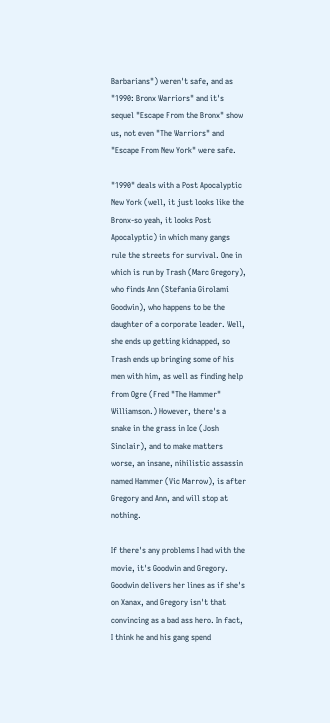Barbarians") weren't safe, and as "1990: Bronx Warriors" and it's sequel "Escape From the Bronx" show us, not even "The Warriors" and "Escape From New York" were safe.

"1990" deals with a Post Apocalyptic New York (well, it just looks like the Bronx-so yeah, it looks Post Apocalyptic) in which many gangs rule the streets for survival. One in which is run by Trash (Marc Gregory), who finds Ann (Stefania Girolami Goodwin), who happens to be the daughter of a corporate leader. Well, she ends up getting kidnapped, so Trash ends up bringing some of his men with him, as well as finding help from Ogre (Fred "The Hammer" Williamson.) However, there's a snake in the grass in Ice (Josh Sinclair), and to make matters worse, an insane, nihilistic assassin named Hammer (Vic Marrow), is after Gregory and Ann, and will stop at nothing.

If there's any problems I had with the movie, it's Goodwin and Gregory. Goodwin delivers her lines as if she's on Xanax, and Gregory isn't that convincing as a bad ass hero. In fact, I think he and his gang spend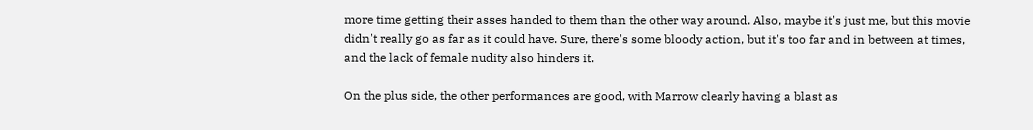more time getting their asses handed to them than the other way around. Also, maybe it's just me, but this movie didn't really go as far as it could have. Sure, there's some bloody action, but it's too far and in between at times, and the lack of female nudity also hinders it.

On the plus side, the other performances are good, with Marrow clearly having a blast as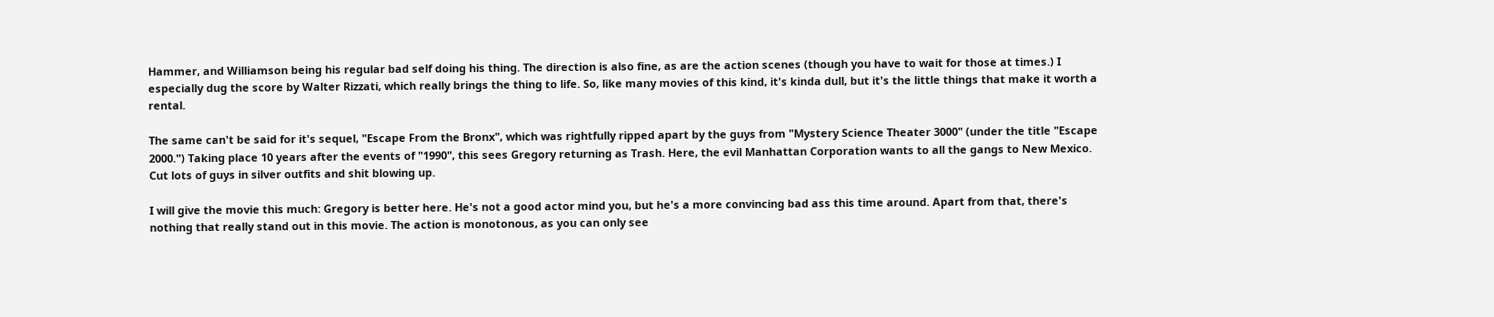Hammer, and Williamson being his regular bad self doing his thing. The direction is also fine, as are the action scenes (though you have to wait for those at times.) I especially dug the score by Walter Rizzati, which really brings the thing to life. So, like many movies of this kind, it's kinda dull, but it's the little things that make it worth a rental.

The same can't be said for it's sequel, "Escape From the Bronx", which was rightfully ripped apart by the guys from "Mystery Science Theater 3000" (under the title "Escape 2000.") Taking place 10 years after the events of "1990", this sees Gregory returning as Trash. Here, the evil Manhattan Corporation wants to all the gangs to New Mexico. Cut lots of guys in silver outfits and shit blowing up.

I will give the movie this much: Gregory is better here. He's not a good actor mind you, but he's a more convincing bad ass this time around. Apart from that, there's nothing that really stand out in this movie. The action is monotonous, as you can only see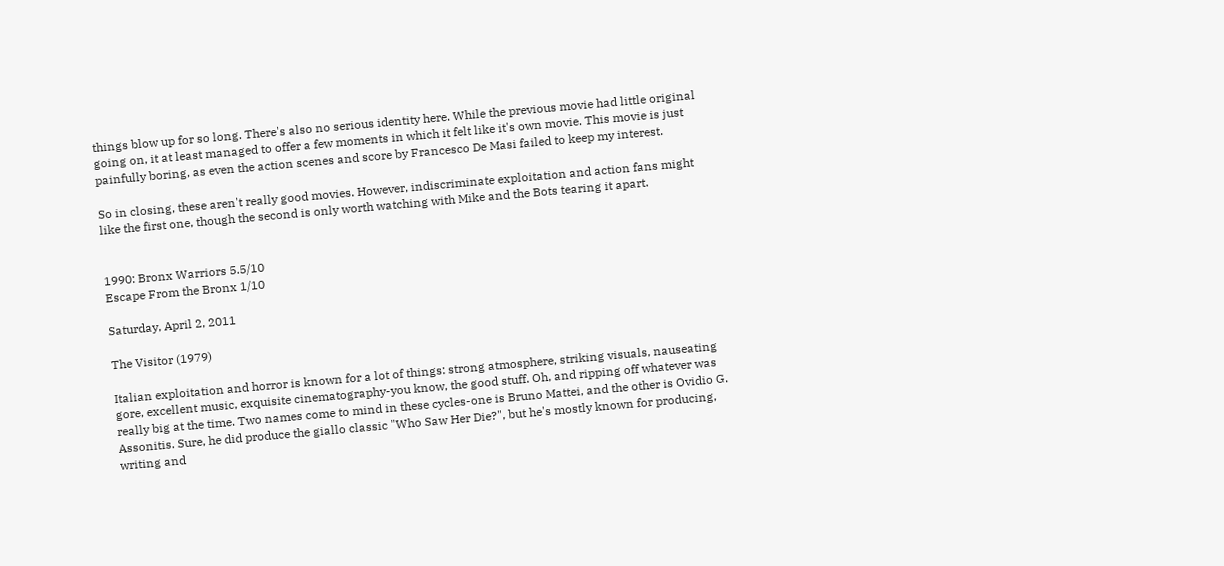things blow up for so long. There's also no serious identity here. While the previous movie had little original going on, it at least managed to offer a few moments in which it felt like it's own movie. This movie is just painfully boring, as even the action scenes and score by Francesco De Masi failed to keep my interest.

So in closing, these aren't really good movies. However, indiscriminate exploitation and action fans might like the first one, though the second is only worth watching with Mike and the Bots tearing it apart.


1990: Bronx Warriors 5.5/10
Escape From the Bronx 1/10

Saturday, April 2, 2011

The Visitor (1979)

Italian exploitation and horror is known for a lot of things: strong atmosphere, striking visuals, nauseating gore, excellent music, exquisite cinematography-you know, the good stuff. Oh, and ripping off whatever was really big at the time. Two names come to mind in these cycles-one is Bruno Mattei, and the other is Ovidio G. Assonitis. Sure, he did produce the giallo classic "Who Saw Her Die?", but he's mostly known for producing, writing and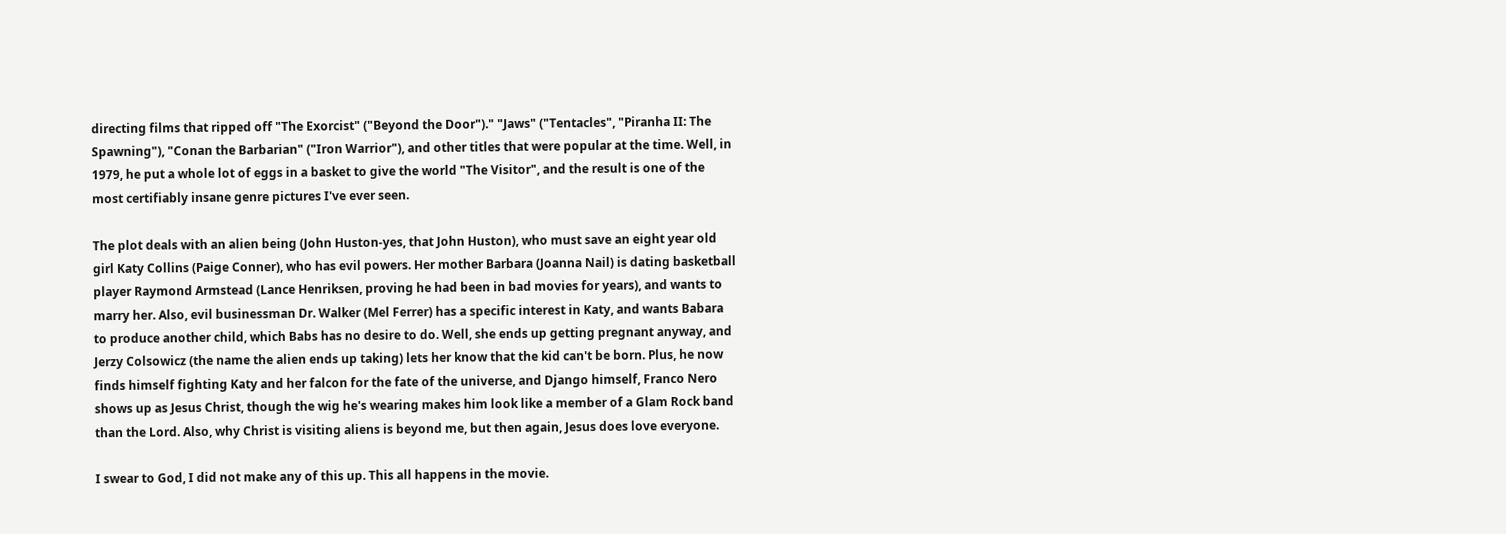directing films that ripped off "The Exorcist" ("Beyond the Door")." "Jaws" ("Tentacles", "Piranha II: The Spawning"), "Conan the Barbarian" ("Iron Warrior"), and other titles that were popular at the time. Well, in 1979, he put a whole lot of eggs in a basket to give the world "The Visitor", and the result is one of the most certifiably insane genre pictures I've ever seen.

The plot deals with an alien being (John Huston-yes, that John Huston), who must save an eight year old girl Katy Collins (Paige Conner), who has evil powers. Her mother Barbara (Joanna Nail) is dating basketball player Raymond Armstead (Lance Henriksen, proving he had been in bad movies for years), and wants to marry her. Also, evil businessman Dr. Walker (Mel Ferrer) has a specific interest in Katy, and wants Babara to produce another child, which Babs has no desire to do. Well, she ends up getting pregnant anyway, and Jerzy Colsowicz (the name the alien ends up taking) lets her know that the kid can't be born. Plus, he now finds himself fighting Katy and her falcon for the fate of the universe, and Django himself, Franco Nero shows up as Jesus Christ, though the wig he's wearing makes him look like a member of a Glam Rock band than the Lord. Also, why Christ is visiting aliens is beyond me, but then again, Jesus does love everyone.

I swear to God, I did not make any of this up. This all happens in the movie.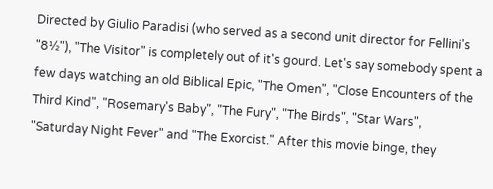Directed by Giulio Paradisi (who served as a second unit director for Fellini's "8½"), "The Visitor" is completely out of it's gourd. Let's say somebody spent a few days watching an old Biblical Epic, "The Omen", "Close Encounters of the Third Kind", "Rosemary's Baby", "The Fury", "The Birds", "Star Wars", "Saturday Night Fever" and "The Exorcist." After this movie binge, they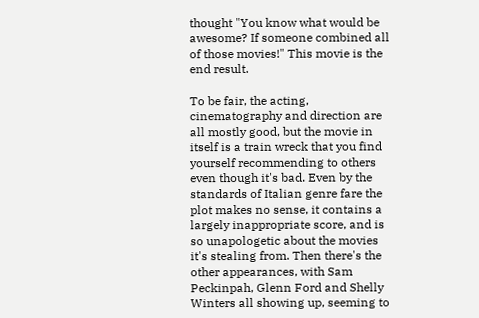thought "You know what would be awesome? If someone combined all of those movies!" This movie is the end result.

To be fair, the acting, cinematography and direction are all mostly good, but the movie in itself is a train wreck that you find yourself recommending to others even though it's bad. Even by the standards of Italian genre fare the plot makes no sense, it contains a largely inappropriate score, and is so unapologetic about the movies it's stealing from. Then there's the other appearances, with Sam Peckinpah, Glenn Ford and Shelly Winters all showing up, seeming to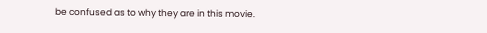be confused as to why they are in this movie.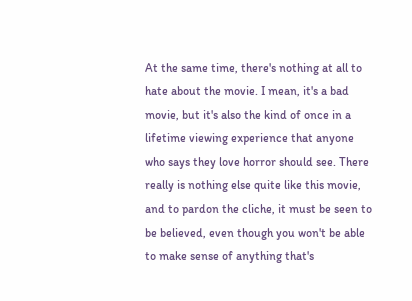At the same time, there's nothing at all to hate about the movie. I mean, it's a bad movie, but it's also the kind of once in a lifetime viewing experience that anyone who says they love horror should see. There really is nothing else quite like this movie, and to pardon the cliche, it must be seen to be believed, even though you won't be able to make sense of anything that's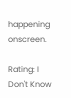happening onscreen.

Rating: I Don't Know